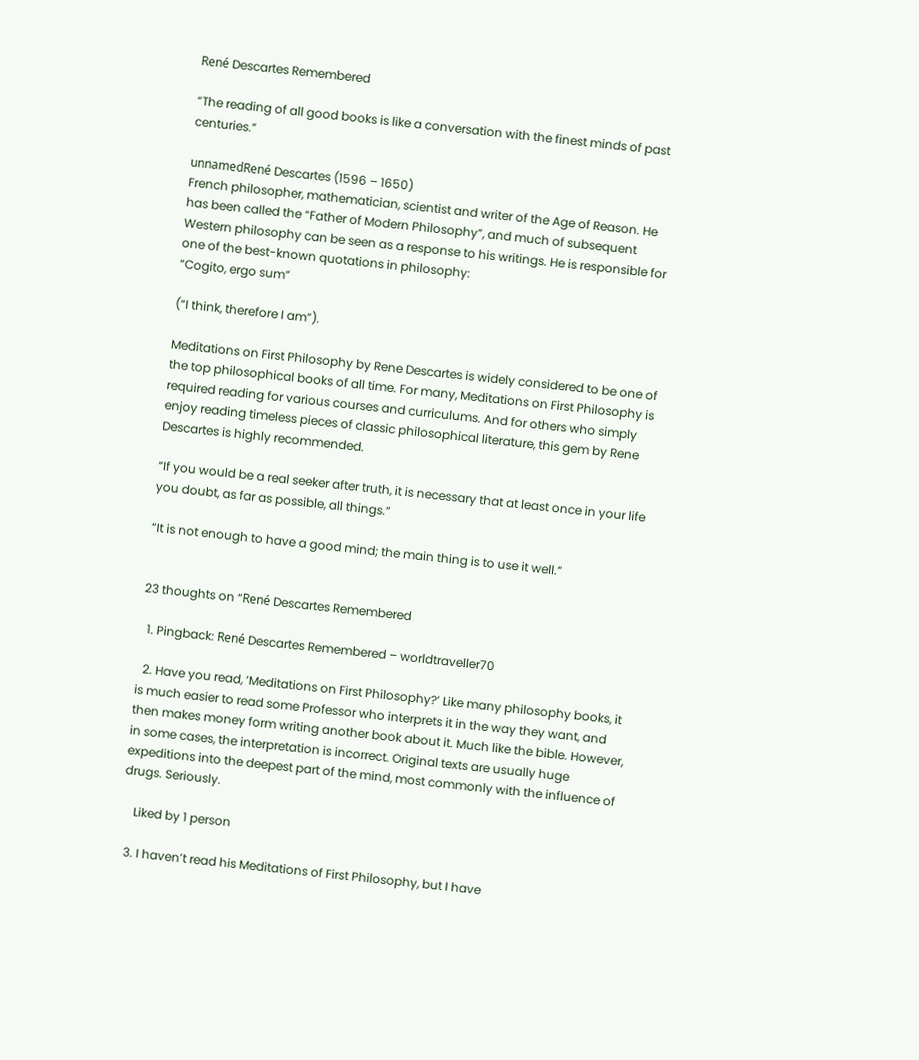René Descartes Remembered

“The reading of all good books is like a conversation with the finest minds of past centuries.”

unnamedRené Descartes (1596 – 1650)
French philosopher, mathematician, scientist and writer of the Age of Reason. He has been called the “Father of Modern Philosophy”, and much of subsequent Western philosophy can be seen as a response to his writings. He is responsible for one of the best-known quotations in philosophy:
“Cogito, ergo sum”

(“I think, therefore I am”).

Meditations on First Philosophy by Rene Descartes is widely considered to be one of the top philosophical books of all time. For many, Meditations on First Philosophy is required reading for various courses and curriculums. And for others who simply enjoy reading timeless pieces of classic philosophical literature, this gem by Rene Descartes is highly recommended.

“If you would be a real seeker after truth, it is necessary that at least once in your life you doubt, as far as possible, all things.”

“It is not enough to have a good mind; the main thing is to use it well.”


23 thoughts on “René Descartes Remembered

  1. Pingback: René Descartes Remembered – worldtraveller70

  2. Have you read, ‘Meditations on First Philosophy?’ Like many philosophy books, it is much easier to read some Professor who interprets it in the way they want, and then makes money form writing another book about it. Much like the bible. However, in some cases, the interpretation is incorrect. Original texts are usually huge expeditions into the deepest part of the mind, most commonly with the influence of drugs. Seriously.

    Liked by 1 person

  3. I haven’t read his Meditations of First Philosophy, but I have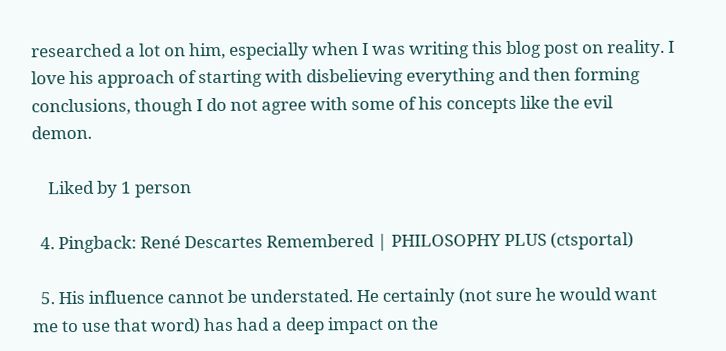researched a lot on him, especially when I was writing this blog post on reality. I love his approach of starting with disbelieving everything and then forming conclusions, though I do not agree with some of his concepts like the evil demon.

    Liked by 1 person

  4. Pingback: René Descartes Remembered | PHILOSOPHY PLUS (ctsportal)

  5. His influence cannot be understated. He certainly (not sure he would want me to use that word) has had a deep impact on the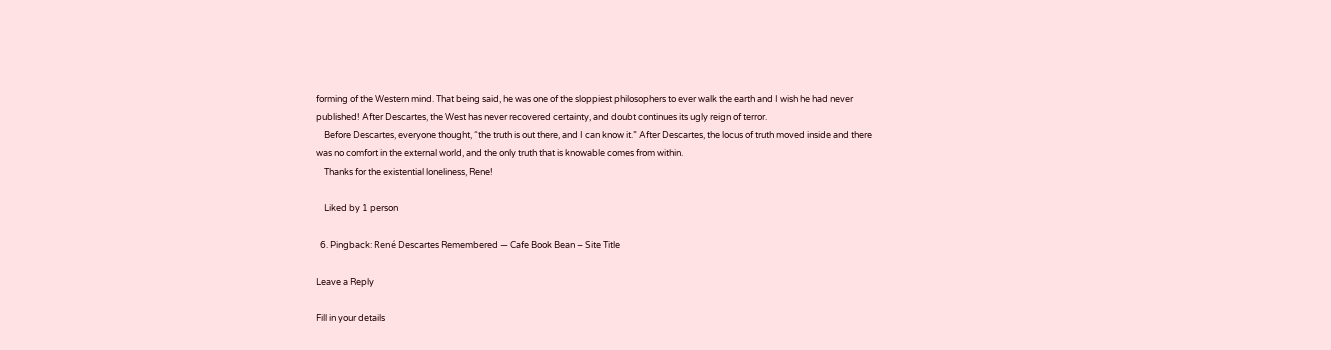forming of the Western mind. That being said, he was one of the sloppiest philosophers to ever walk the earth and I wish he had never published! After Descartes, the West has never recovered certainty, and doubt continues its ugly reign of terror.
    Before Descartes, everyone thought, “the truth is out there, and I can know it.” After Descartes, the locus of truth moved inside and there was no comfort in the external world, and the only truth that is knowable comes from within.
    Thanks for the existential loneliness, Rene!

    Liked by 1 person

  6. Pingback: René Descartes Remembered — Cafe Book Bean – Site Title

Leave a Reply

Fill in your details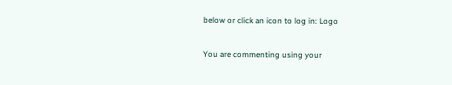below or click an icon to log in: Logo

You are commenting using your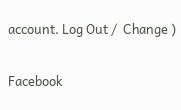account. Log Out /  Change )

Facebook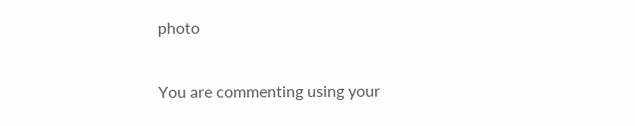photo

You are commenting using your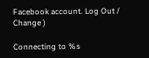Facebook account. Log Out /  Change )

Connecting to %s